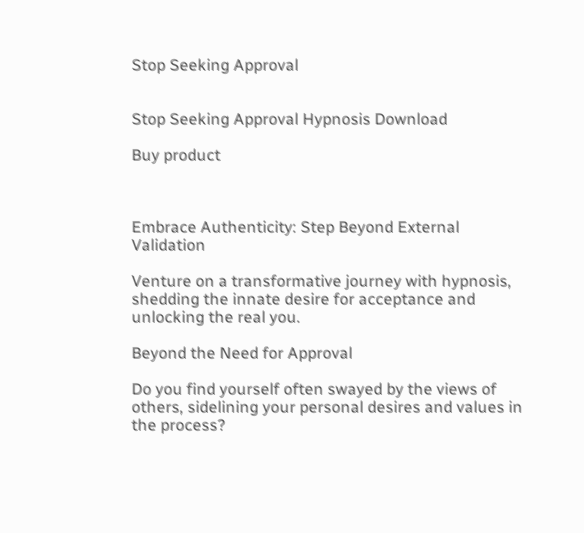Stop Seeking Approval


Stop Seeking Approval Hypnosis Download

Buy product



Embrace Authenticity: Step Beyond External Validation

Venture on a transformative journey with hypnosis, shedding the innate desire for acceptance and unlocking the real you.

Beyond the Need for Approval

Do you find yourself often swayed by the views of others, sidelining your personal desires and values in the process?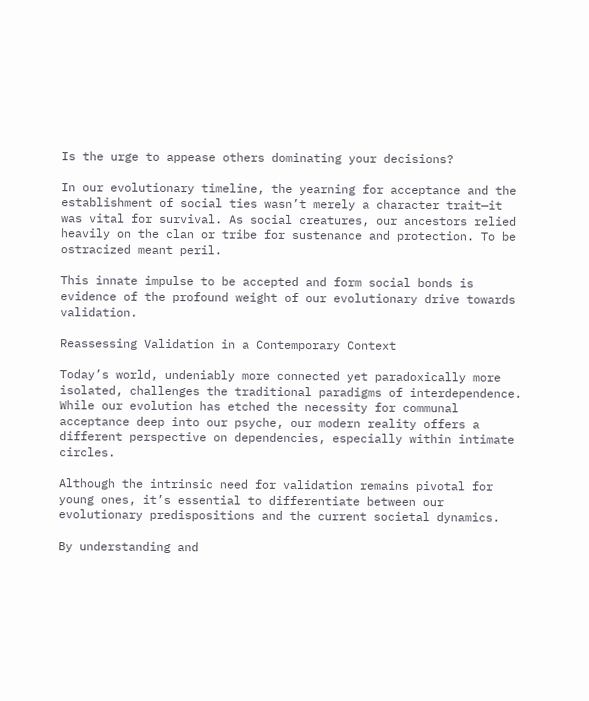Is the urge to appease others dominating your decisions?

In our evolutionary timeline, the yearning for acceptance and the establishment of social ties wasn’t merely a character trait—it was vital for survival. As social creatures, our ancestors relied heavily on the clan or tribe for sustenance and protection. To be ostracized meant peril.

This innate impulse to be accepted and form social bonds is evidence of the profound weight of our evolutionary drive towards validation.

Reassessing Validation in a Contemporary Context

Today’s world, undeniably more connected yet paradoxically more isolated, challenges the traditional paradigms of interdependence. While our evolution has etched the necessity for communal acceptance deep into our psyche, our modern reality offers a different perspective on dependencies, especially within intimate circles.

Although the intrinsic need for validation remains pivotal for young ones, it’s essential to differentiate between our evolutionary predispositions and the current societal dynamics.

By understanding and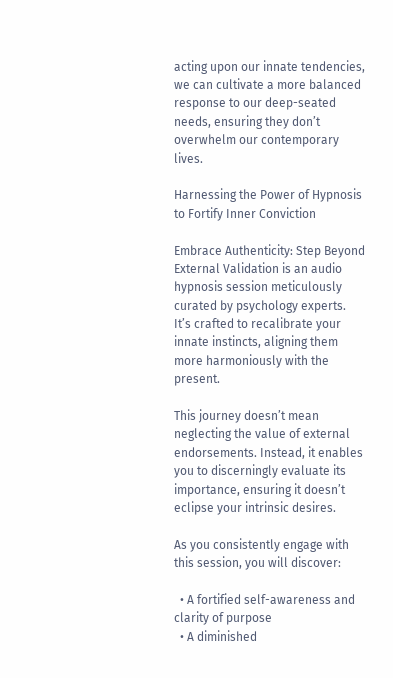acting upon our innate tendencies, we can cultivate a more balanced response to our deep-seated needs, ensuring they don’t overwhelm our contemporary lives.

Harnessing the Power of Hypnosis to Fortify Inner Conviction

Embrace Authenticity: Step Beyond External Validation is an audio hypnosis session meticulously curated by psychology experts. It’s crafted to recalibrate your innate instincts, aligning them more harmoniously with the present.

This journey doesn’t mean neglecting the value of external endorsements. Instead, it enables you to discerningly evaluate its importance, ensuring it doesn’t eclipse your intrinsic desires.

As you consistently engage with this session, you will discover:

  • A fortified self-awareness and clarity of purpose
  • A diminished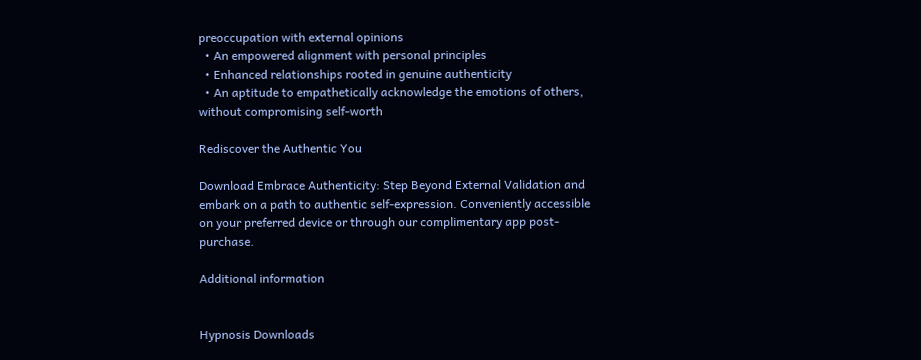preoccupation with external opinions
  • An empowered alignment with personal principles
  • Enhanced relationships rooted in genuine authenticity
  • An aptitude to empathetically acknowledge the emotions of others, without compromising self-worth

Rediscover the Authentic You

Download Embrace Authenticity: Step Beyond External Validation and embark on a path to authentic self-expression. Conveniently accessible on your preferred device or through our complimentary app post-purchase.

Additional information


Hypnosis Downloads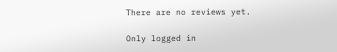There are no reviews yet.

Only logged in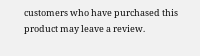customers who have purchased this product may leave a review.